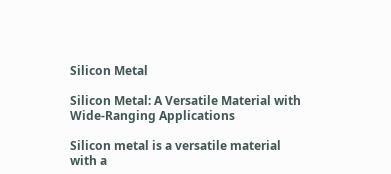Silicon Metal

Silicon Metal: A Versatile Material with Wide-Ranging Applications

Silicon metal is a versatile material with a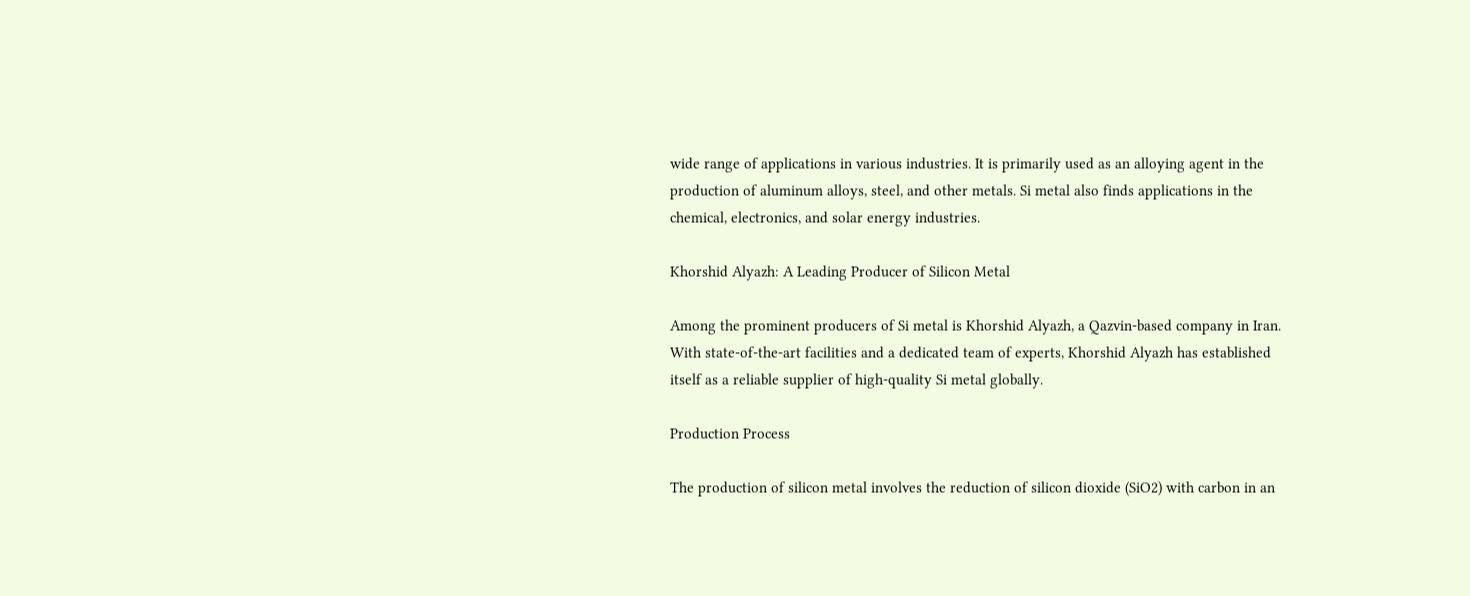wide range of applications in various industries. It is primarily used as an alloying agent in the production of aluminum alloys, steel, and other metals. Si metal also finds applications in the chemical, electronics, and solar energy industries.

Khorshid Alyazh: A Leading Producer of Silicon Metal

Among the prominent producers of Si metal is Khorshid Alyazh, a Qazvin-based company in Iran. With state-of-the-art facilities and a dedicated team of experts, Khorshid Alyazh has established itself as a reliable supplier of high-quality Si metal globally.

Production Process

The production of silicon metal involves the reduction of silicon dioxide (SiO2) with carbon in an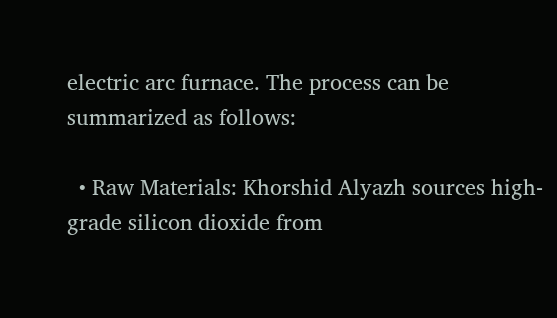electric arc furnace. The process can be summarized as follows:

  • Raw Materials: Khorshid Alyazh sources high-grade silicon dioxide from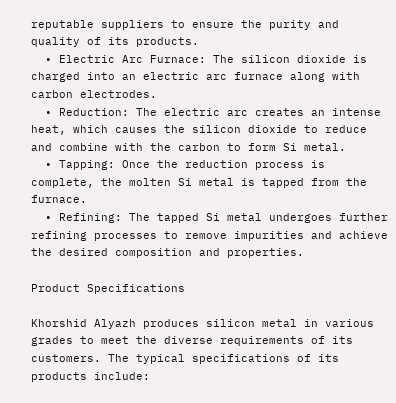reputable suppliers to ensure the purity and quality of its products.
  • Electric Arc Furnace: The silicon dioxide is charged into an electric arc furnace along with carbon electrodes.
  • Reduction: The electric arc creates an intense heat, which causes the silicon dioxide to reduce and combine with the carbon to form Si metal.
  • Tapping: Once the reduction process is complete, the molten Si metal is tapped from the furnace.
  • Refining: The tapped Si metal undergoes further refining processes to remove impurities and achieve the desired composition and properties.

Product Specifications

Khorshid Alyazh produces silicon metal in various grades to meet the diverse requirements of its customers. The typical specifications of its products include: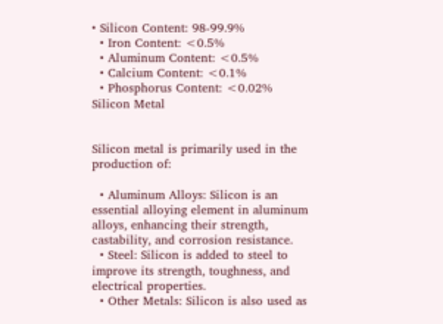• Silicon Content: 98-99.9%
  • Iron Content: <0.5%
  • Aluminum Content: <0.5%
  • Calcium Content: <0.1%
  • Phosphorus Content: <0.02%
Silicon Metal


Silicon metal is primarily used in the production of:

  • Aluminum Alloys: Silicon is an essential alloying element in aluminum alloys, enhancing their strength, castability, and corrosion resistance.
  • Steel: Silicon is added to steel to improve its strength, toughness, and electrical properties.
  • Other Metals: Silicon is also used as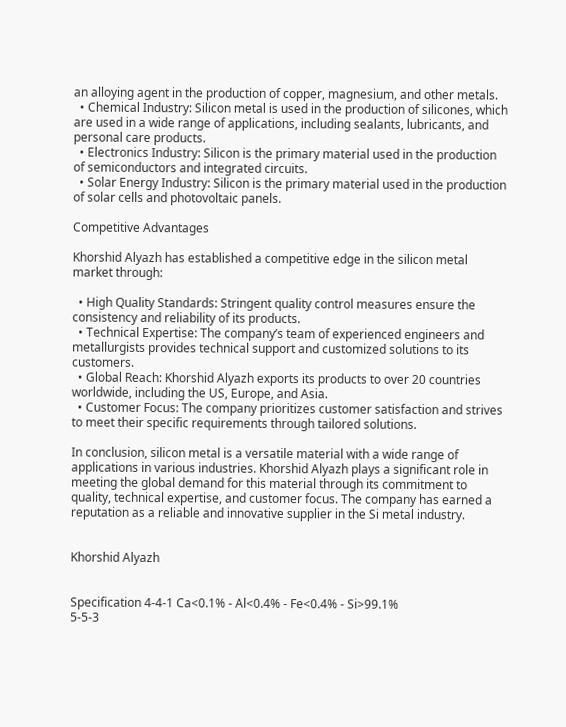an alloying agent in the production of copper, magnesium, and other metals.
  • Chemical Industry: Silicon metal is used in the production of silicones, which are used in a wide range of applications, including sealants, lubricants, and personal care products.
  • Electronics Industry: Silicon is the primary material used in the production of semiconductors and integrated circuits.
  • Solar Energy Industry: Silicon is the primary material used in the production of solar cells and photovoltaic panels.

Competitive Advantages

Khorshid Alyazh has established a competitive edge in the silicon metal market through:

  • High Quality Standards: Stringent quality control measures ensure the consistency and reliability of its products.
  • Technical Expertise: The company’s team of experienced engineers and metallurgists provides technical support and customized solutions to its customers.
  • Global Reach: Khorshid Alyazh exports its products to over 20 countries worldwide, including the US, Europe, and Asia.
  • Customer Focus: The company prioritizes customer satisfaction and strives to meet their specific requirements through tailored solutions.

In conclusion, silicon metal is a versatile material with a wide range of applications in various industries. Khorshid Alyazh plays a significant role in meeting the global demand for this material through its commitment to quality, technical expertise, and customer focus. The company has earned a reputation as a reliable and innovative supplier in the Si metal industry.


Khorshid Alyazh


Specification 4-4-1 Ca<0.1% - Al<0.4% - Fe<0.4% - Si>99.1%
5-5-3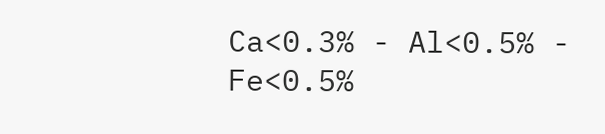Ca<0.3% - Al<0.5% - Fe<0.5%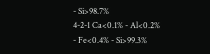- Si>98.7%
4-2-1 Ca<0.1% - Al<0.2% - Fe<0.4% - Si>99.3%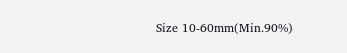Size 10-60mm(Min.90%)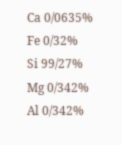Ca 0/0635%
Fe 0/32%
Si 99/27%
Mg 0/342%
Al 0/342%